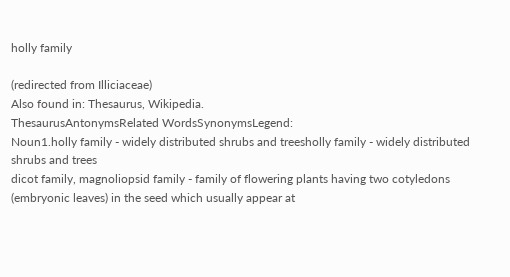holly family

(redirected from Illiciaceae)
Also found in: Thesaurus, Wikipedia.
ThesaurusAntonymsRelated WordsSynonymsLegend:
Noun1.holly family - widely distributed shrubs and treesholly family - widely distributed shrubs and trees
dicot family, magnoliopsid family - family of flowering plants having two cotyledons (embryonic leaves) in the seed which usually appear at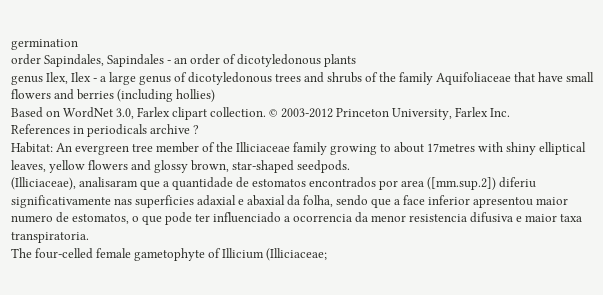germination
order Sapindales, Sapindales - an order of dicotyledonous plants
genus Ilex, Ilex - a large genus of dicotyledonous trees and shrubs of the family Aquifoliaceae that have small flowers and berries (including hollies)
Based on WordNet 3.0, Farlex clipart collection. © 2003-2012 Princeton University, Farlex Inc.
References in periodicals archive ?
Habitat: An evergreen tree member of the Illiciaceae family growing to about 17metres with shiny elliptical leaves, yellow flowers and glossy brown, star-shaped seedpods.
(Illiciaceae), analisaram que a quantidade de estomatos encontrados por area ([mm.sup.2]) diferiu significativamente nas superficies adaxial e abaxial da folha, sendo que a face inferior apresentou maior numero de estomatos, o que pode ter influenciado a ocorrencia da menor resistencia difusiva e maior taxa transpiratoria.
The four-celled female gametophyte of Illicium (Illiciaceae;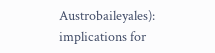Austrobaileyales): implications for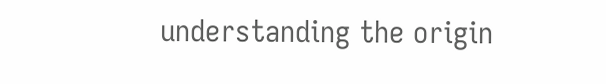understanding the origin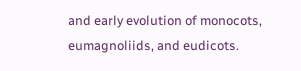and early evolution of monocots, eumagnoliids, and eudicots.